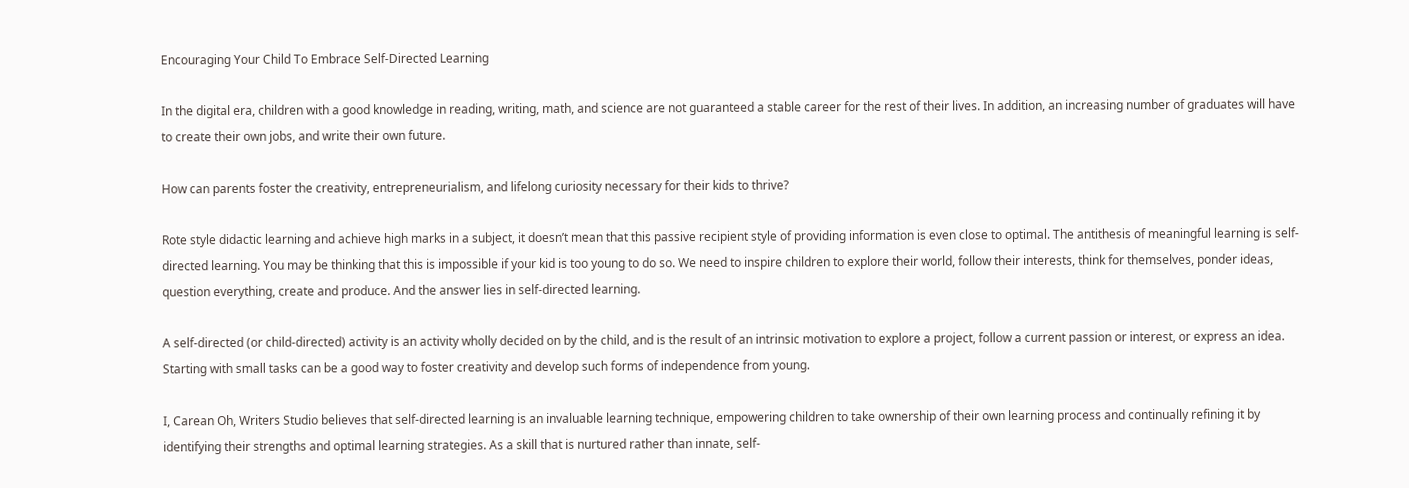Encouraging Your Child To Embrace Self-Directed Learning

In the digital era, children with a good knowledge in reading, writing, math, and science are not guaranteed a stable career for the rest of their lives. In addition, an increasing number of graduates will have to create their own jobs, and write their own future.

How can parents foster the creativity, entrepreneurialism, and lifelong curiosity necessary for their kids to thrive?

Rote style didactic learning and achieve high marks in a subject, it doesn’t mean that this passive recipient style of providing information is even close to optimal. The antithesis of meaningful learning is self-directed learning. You may be thinking that this is impossible if your kid is too young to do so. We need to inspire children to explore their world, follow their interests, think for themselves, ponder ideas, question everything, create and produce. And the answer lies in self-directed learning.

A self-directed (or child-directed) activity is an activity wholly decided on by the child, and is the result of an intrinsic motivation to explore a project, follow a current passion or interest, or express an idea. Starting with small tasks can be a good way to foster creativity and develop such forms of independence from young.

I, Carean Oh, Writers Studio believes that self-directed learning is an invaluable learning technique, empowering children to take ownership of their own learning process and continually refining it by identifying their strengths and optimal learning strategies. As a skill that is nurtured rather than innate, self-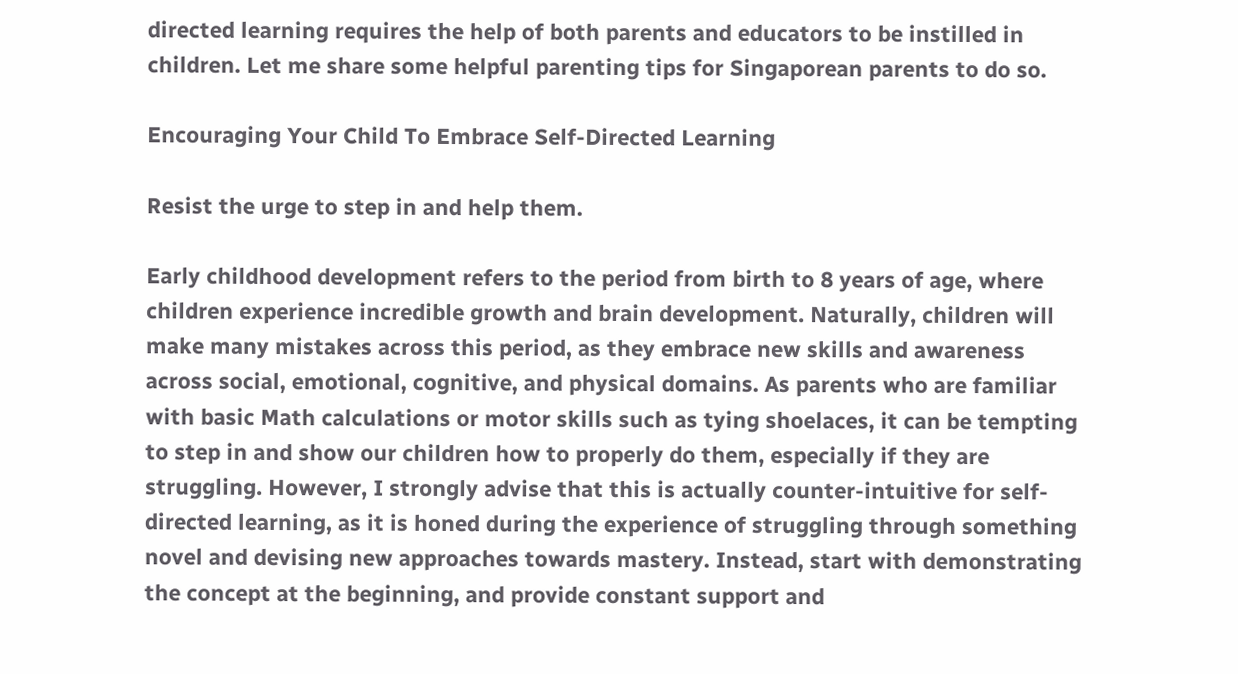directed learning requires the help of both parents and educators to be instilled in children. Let me share some helpful parenting tips for Singaporean parents to do so.

Encouraging Your Child To Embrace Self-Directed Learning

Resist the urge to step in and help them.

Early childhood development refers to the period from birth to 8 years of age, where children experience incredible growth and brain development. Naturally, children will make many mistakes across this period, as they embrace new skills and awareness across social, emotional, cognitive, and physical domains. As parents who are familiar with basic Math calculations or motor skills such as tying shoelaces, it can be tempting to step in and show our children how to properly do them, especially if they are struggling. However, I strongly advise that this is actually counter-intuitive for self-directed learning, as it is honed during the experience of struggling through something novel and devising new approaches towards mastery. Instead, start with demonstrating the concept at the beginning, and provide constant support and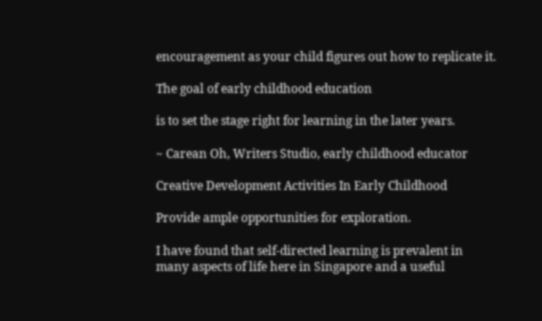encouragement as your child figures out how to replicate it.

The goal of early childhood education

is to set the stage right for learning in the later years.

~ Carean Oh, Writers Studio, early childhood educator

Creative Development Activities In Early Childhood

Provide ample opportunities for exploration.

I have found that self-directed learning is prevalent in many aspects of life here in Singapore and a useful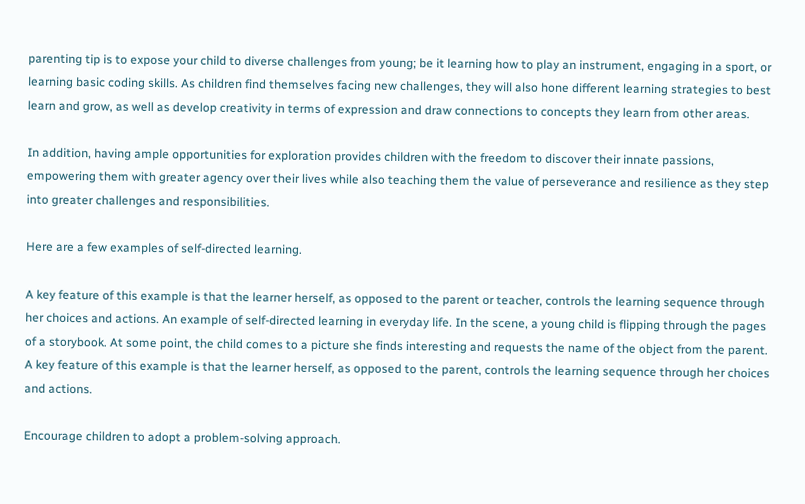parenting tip is to expose your child to diverse challenges from young; be it learning how to play an instrument, engaging in a sport, or learning basic coding skills. As children find themselves facing new challenges, they will also hone different learning strategies to best learn and grow, as well as develop creativity in terms of expression and draw connections to concepts they learn from other areas.

In addition, having ample opportunities for exploration provides children with the freedom to discover their innate passions, empowering them with greater agency over their lives while also teaching them the value of perseverance and resilience as they step into greater challenges and responsibilities.

Here are a few examples of self-directed learning.

A key feature of this example is that the learner herself, as opposed to the parent or teacher, controls the learning sequence through her choices and actions. An example of self-directed learning in everyday life. In the scene, a young child is flipping through the pages of a storybook. At some point, the child comes to a picture she finds interesting and requests the name of the object from the parent. A key feature of this example is that the learner herself, as opposed to the parent, controls the learning sequence through her choices and actions.

Encourage children to adopt a problem-solving approach.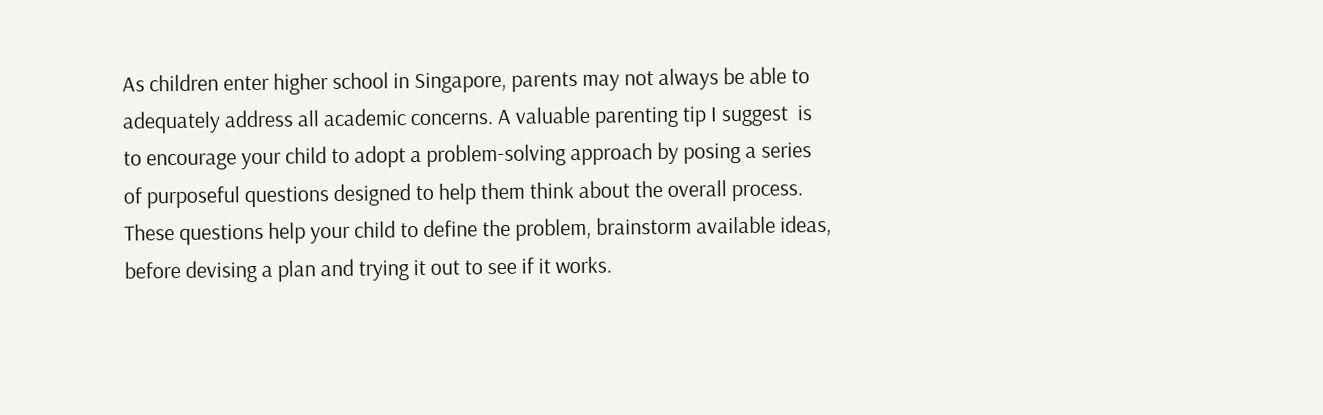As children enter higher school in Singapore, parents may not always be able to adequately address all academic concerns. A valuable parenting tip I suggest  is to encourage your child to adopt a problem-solving approach by posing a series of purposeful questions designed to help them think about the overall process. These questions help your child to define the problem, brainstorm available ideas, before devising a plan and trying it out to see if it works.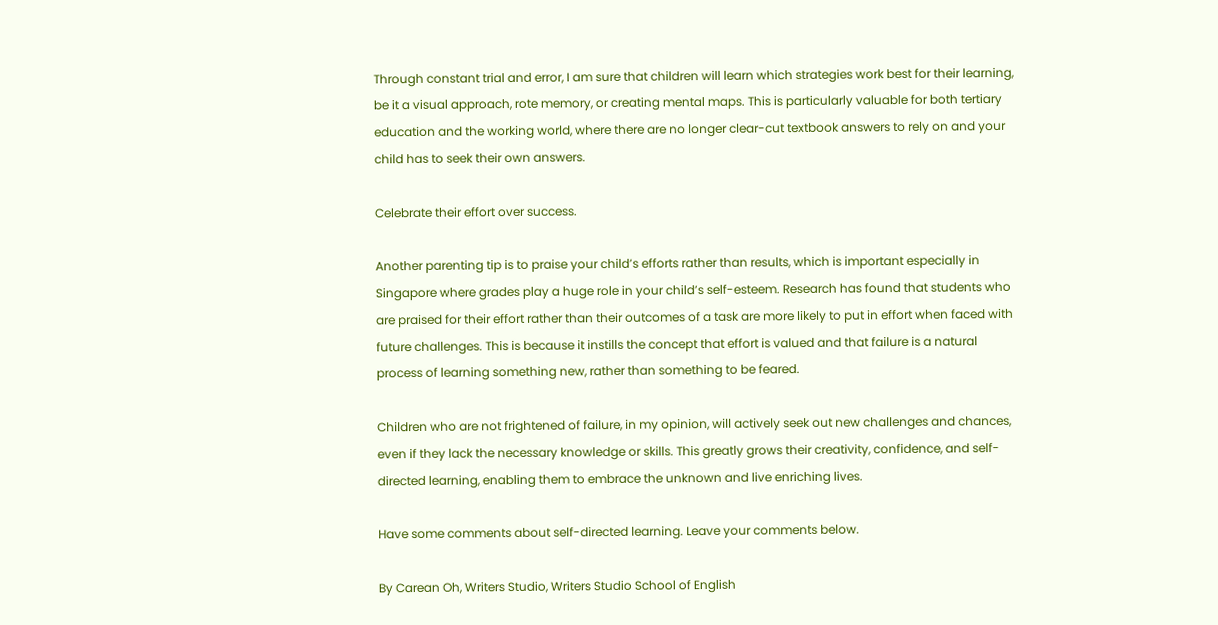Through constant trial and error, I am sure that children will learn which strategies work best for their learning, be it a visual approach, rote memory, or creating mental maps. This is particularly valuable for both tertiary education and the working world, where there are no longer clear-cut textbook answers to rely on and your child has to seek their own answers.

Celebrate their effort over success.

Another parenting tip is to praise your child’s efforts rather than results, which is important especially in Singapore where grades play a huge role in your child’s self-esteem. Research has found that students who are praised for their effort rather than their outcomes of a task are more likely to put in effort when faced with future challenges. This is because it instills the concept that effort is valued and that failure is a natural process of learning something new, rather than something to be feared.

Children who are not frightened of failure, in my opinion, will actively seek out new challenges and chances, even if they lack the necessary knowledge or skills. This greatly grows their creativity, confidence, and self-directed learning, enabling them to embrace the unknown and live enriching lives.

Have some comments about self-directed learning. Leave your comments below.

By Carean Oh, Writers Studio, Writers Studio School of English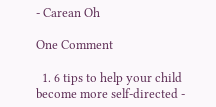- Carean Oh

One Comment

  1. 6 tips to help your child become more self-directed -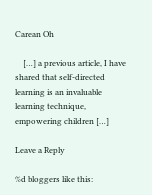Carean Oh

    […] a previous article, I have shared that self-directed learning is an invaluable learning technique, empowering children […]

Leave a Reply

%d bloggers like this: